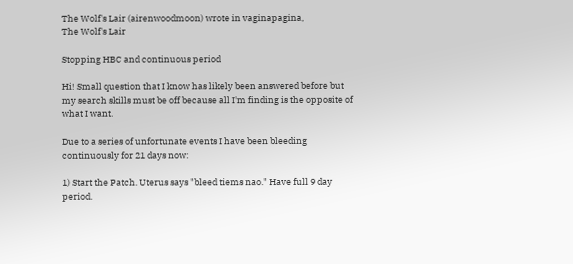The Wolf's Lair (airenwoodmoon) wrote in vaginapagina,
The Wolf's Lair

Stopping HBC and continuous period

Hi! Small question that I know has likely been answered before but my search skills must be off because all I'm finding is the opposite of what I want.

Due to a series of unfortunate events I have been bleeding continuously for 21 days now:

1) Start the Patch. Uterus says "bleed tiems nao." Have full 9 day period.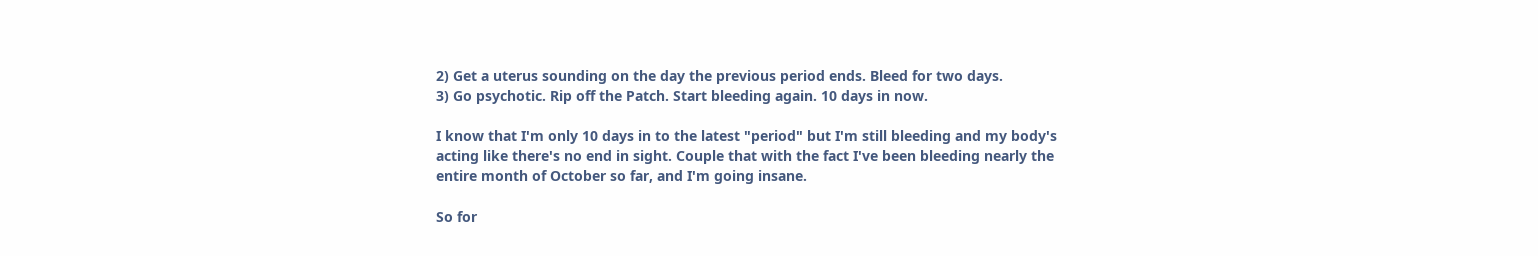2) Get a uterus sounding on the day the previous period ends. Bleed for two days.
3) Go psychotic. Rip off the Patch. Start bleeding again. 10 days in now.

I know that I'm only 10 days in to the latest "period" but I'm still bleeding and my body's acting like there's no end in sight. Couple that with the fact I've been bleeding nearly the entire month of October so far, and I'm going insane.

So for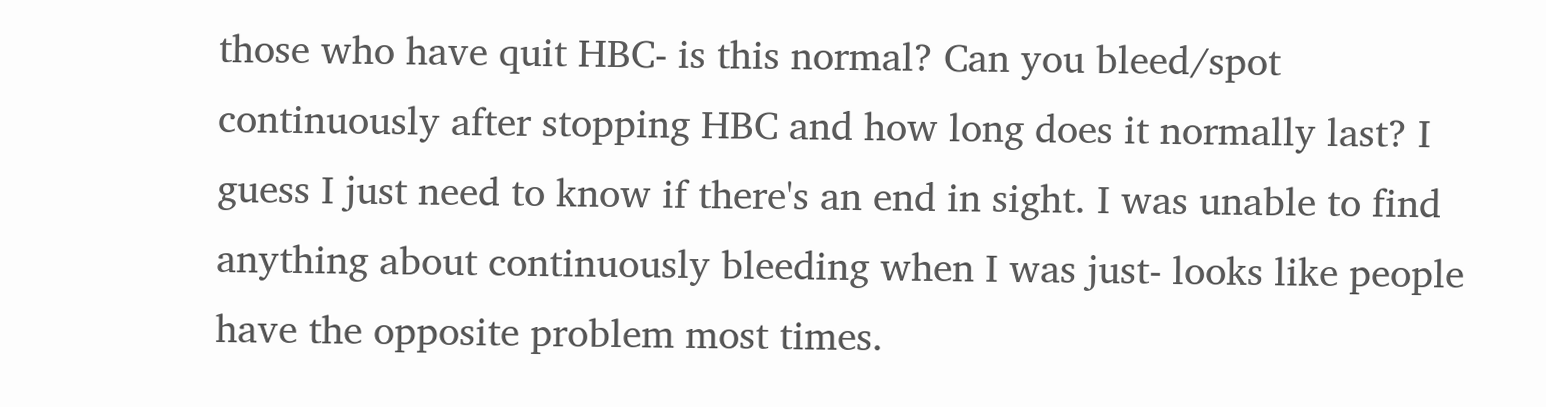those who have quit HBC- is this normal? Can you bleed/spot continuously after stopping HBC and how long does it normally last? I guess I just need to know if there's an end in sight. I was unable to find anything about continuously bleeding when I was just- looks like people have the opposite problem most times.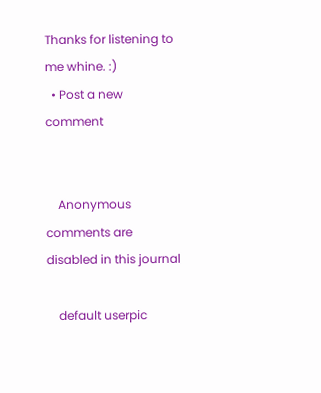Thanks for listening to me whine. :)
  • Post a new comment


    Anonymous comments are disabled in this journal

    default userpic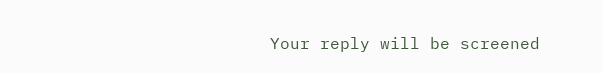Your reply will be screened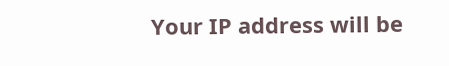Your IP address will be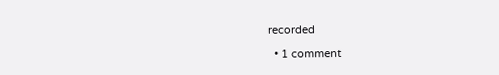recorded

  • 1 comment